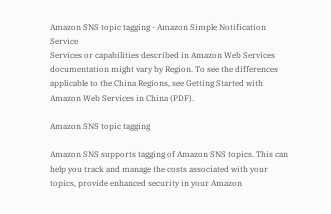Amazon SNS topic tagging - Amazon Simple Notification Service
Services or capabilities described in Amazon Web Services documentation might vary by Region. To see the differences applicable to the China Regions, see Getting Started with Amazon Web Services in China (PDF).

Amazon SNS topic tagging

Amazon SNS supports tagging of Amazon SNS topics. This can help you track and manage the costs associated with your topics, provide enhanced security in your Amazon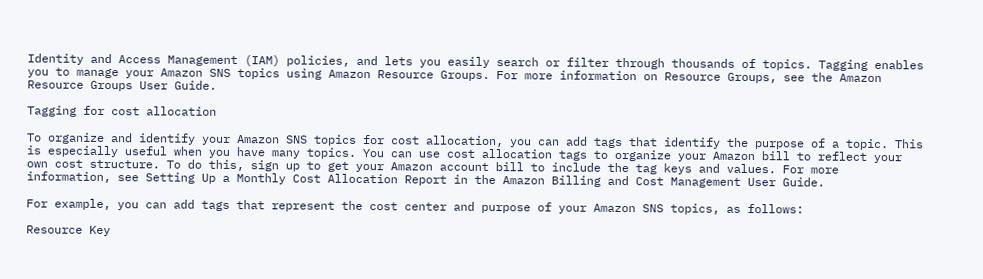Identity and Access Management (IAM) policies, and lets you easily search or filter through thousands of topics. Tagging enables you to manage your Amazon SNS topics using Amazon Resource Groups. For more information on Resource Groups, see the Amazon Resource Groups User Guide.

Tagging for cost allocation

To organize and identify your Amazon SNS topics for cost allocation, you can add tags that identify the purpose of a topic. This is especially useful when you have many topics. You can use cost allocation tags to organize your Amazon bill to reflect your own cost structure. To do this, sign up to get your Amazon account bill to include the tag keys and values. For more information, see Setting Up a Monthly Cost Allocation Report in the Amazon Billing and Cost Management User Guide.

For example, you can add tags that represent the cost center and purpose of your Amazon SNS topics, as follows:

Resource Key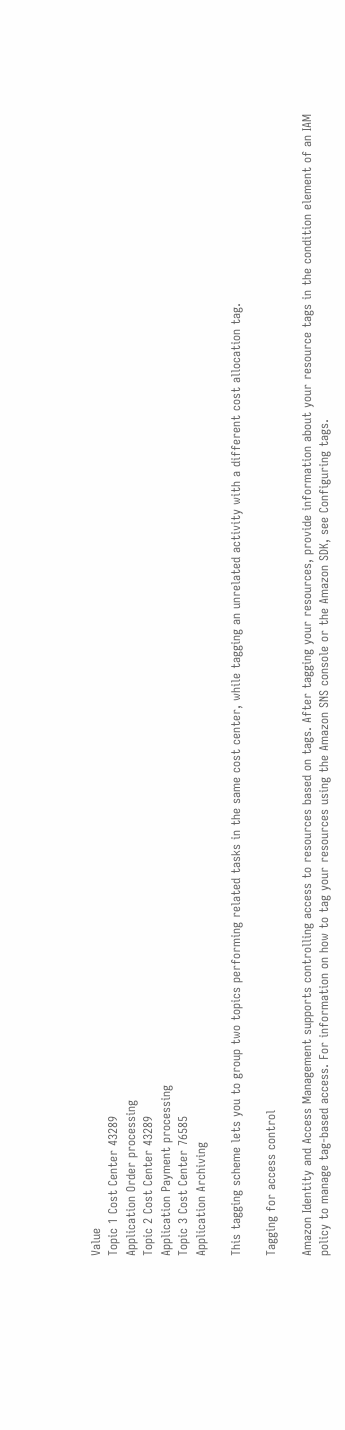Value
Topic 1 Cost Center 43289
Application Order processing
Topic 2 Cost Center 43289
Application Payment processing
Topic 3 Cost Center 76585
Application Archiving

This tagging scheme lets you to group two topics performing related tasks in the same cost center, while tagging an unrelated activity with a different cost allocation tag.

Tagging for access control

Amazon Identity and Access Management supports controlling access to resources based on tags. After tagging your resources, provide information about your resource tags in the condition element of an IAM policy to manage tag-based access. For information on how to tag your resources using the Amazon SNS console or the Amazon SDK, see Configuring tags.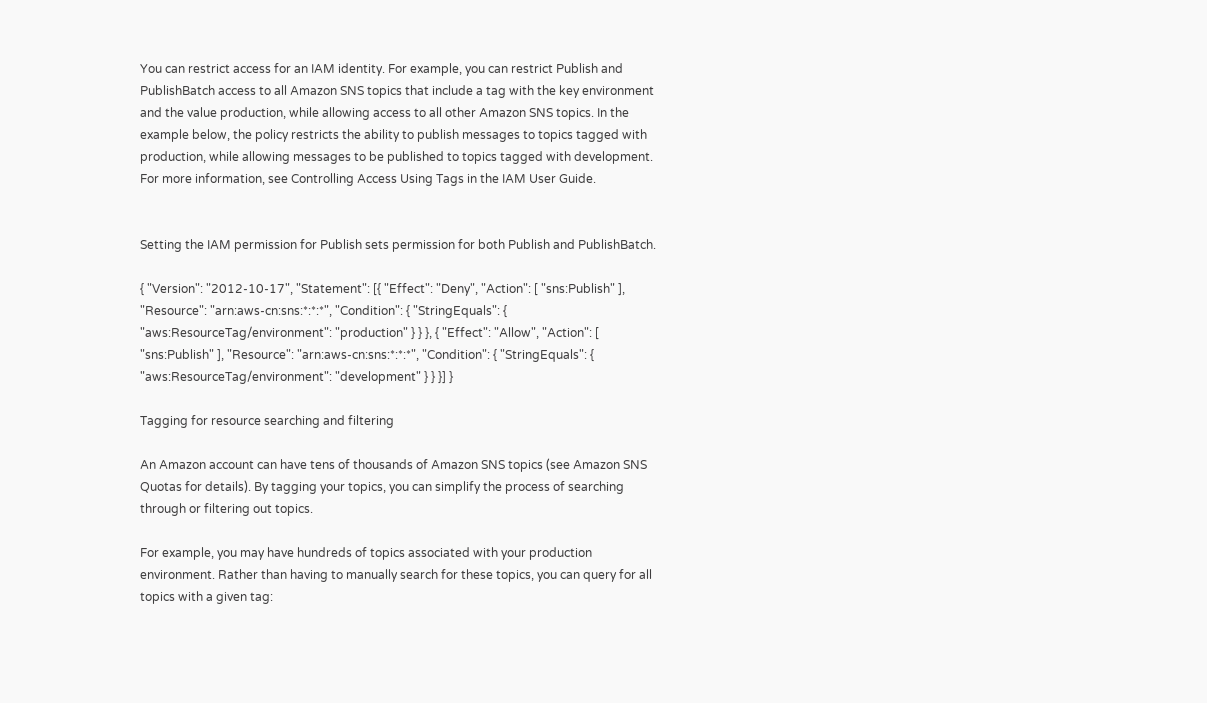You can restrict access for an IAM identity. For example, you can restrict Publish and PublishBatch access to all Amazon SNS topics that include a tag with the key environment and the value production, while allowing access to all other Amazon SNS topics. In the example below, the policy restricts the ability to publish messages to topics tagged with production, while allowing messages to be published to topics tagged with development. For more information, see Controlling Access Using Tags in the IAM User Guide.


Setting the IAM permission for Publish sets permission for both Publish and PublishBatch.

{ "Version": "2012-10-17", "Statement": [{ "Effect": "Deny", "Action": [ "sns:Publish" ], "Resource": "arn:aws-cn:sns:*:*:*", "Condition": { "StringEquals": { "aws:ResourceTag/environment": "production" } } }, { "Effect": "Allow", "Action": [ "sns:Publish" ], "Resource": "arn:aws-cn:sns:*:*:*", "Condition": { "StringEquals": { "aws:ResourceTag/environment": "development" } } }] }

Tagging for resource searching and filtering

An Amazon account can have tens of thousands of Amazon SNS topics (see Amazon SNS Quotas for details). By tagging your topics, you can simplify the process of searching through or filtering out topics.

For example, you may have hundreds of topics associated with your production environment. Rather than having to manually search for these topics, you can query for all topics with a given tag: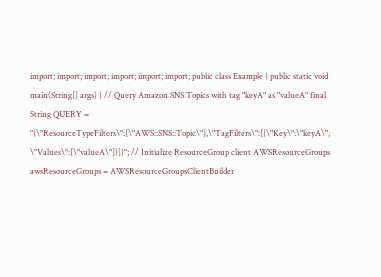import; import; import; import; import; import; public class Example { public static void main(String[] args) { // Query Amazon SNS Topics with tag "keyA" as "valueA" final String QUERY = "{\"ResourceTypeFilters\":[\"AWS::SNS::Topic\"],\"TagFilters\":[{\"Key\":\"keyA\", \"Values\":[\"valueA\"]}]}"; // Initialize ResourceGroup client AWSResourceGroups awsResourceGroups = AWSResourceGroupsClientBuilder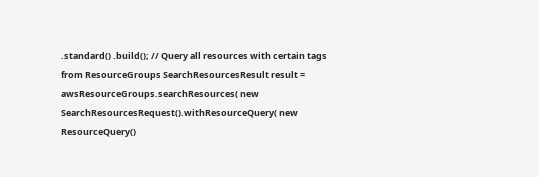.standard() .build(); // Query all resources with certain tags from ResourceGroups SearchResourcesResult result = awsResourceGroups.searchResources( new SearchResourcesRequest().withResourceQuery( new ResourceQuery()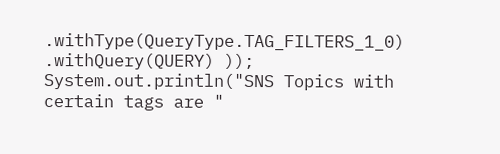.withType(QueryType.TAG_FILTERS_1_0) .withQuery(QUERY) )); System.out.println("SNS Topics with certain tags are "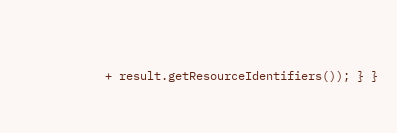+ result.getResourceIdentifiers()); } }